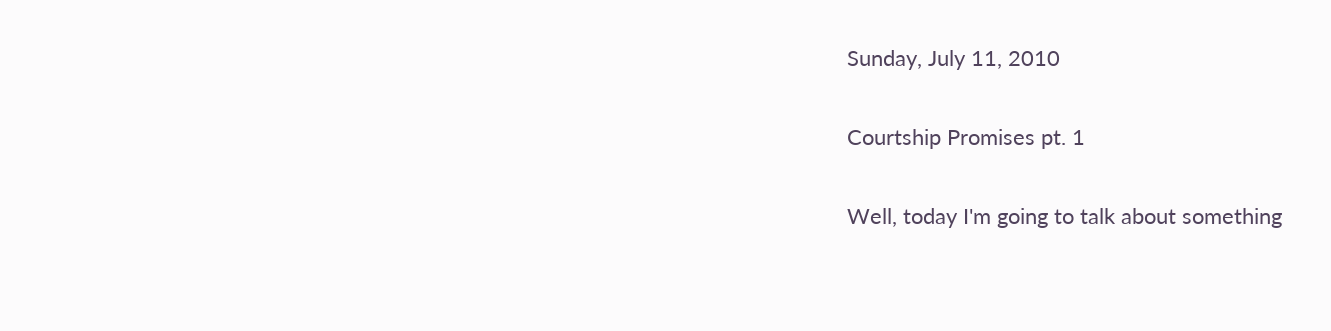Sunday, July 11, 2010

Courtship Promises pt. 1

Well, today I'm going to talk about something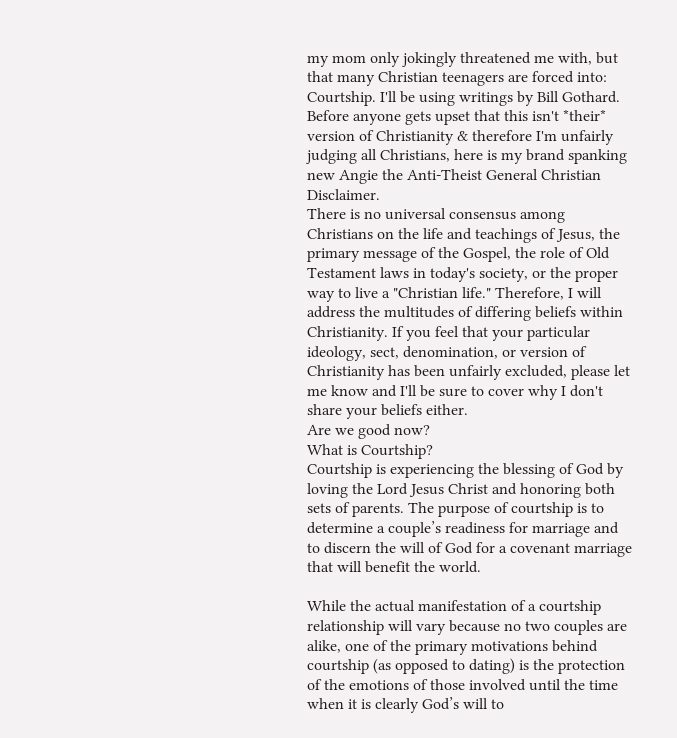my mom only jokingly threatened me with, but that many Christian teenagers are forced into: Courtship. I'll be using writings by Bill Gothard. Before anyone gets upset that this isn't *their* version of Christianity & therefore I'm unfairly judging all Christians, here is my brand spanking new Angie the Anti-Theist General Christian Disclaimer.
There is no universal consensus among Christians on the life and teachings of Jesus, the primary message of the Gospel, the role of Old Testament laws in today's society, or the proper way to live a "Christian life." Therefore, I will address the multitudes of differing beliefs within Christianity. If you feel that your particular ideology, sect, denomination, or version of Christianity has been unfairly excluded, please let me know and I'll be sure to cover why I don't share your beliefs either.
Are we good now?
What is Courtship?
Courtship is experiencing the blessing of God by loving the Lord Jesus Christ and honoring both sets of parents. The purpose of courtship is to determine a couple’s readiness for marriage and to discern the will of God for a covenant marriage that will benefit the world.

While the actual manifestation of a courtship relationship will vary because no two couples are alike, one of the primary motivations behind courtship (as opposed to dating) is the protection of the emotions of those involved until the time when it is clearly God’s will to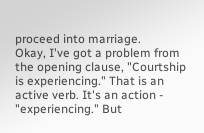proceed into marriage.
Okay, I've got a problem from the opening clause, "Courtship is experiencing." That is an active verb. It's an action - "experiencing." But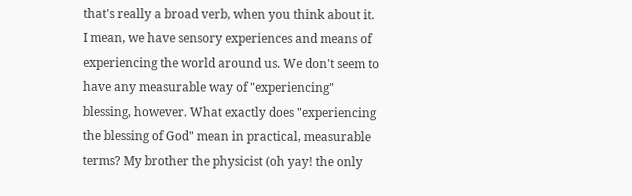that's really a broad verb, when you think about it. I mean, we have sensory experiences and means of experiencing the world around us. We don't seem to have any measurable way of "experiencing" blessing, however. What exactly does "experiencing the blessing of God" mean in practical, measurable terms? My brother the physicist (oh yay! the only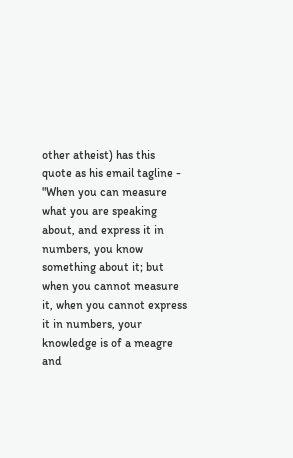other atheist) has this quote as his email tagline -
"When you can measure what you are speaking about, and express it in numbers, you know something about it; but when you cannot measure it, when you cannot express it in numbers, your knowledge is of a meagre and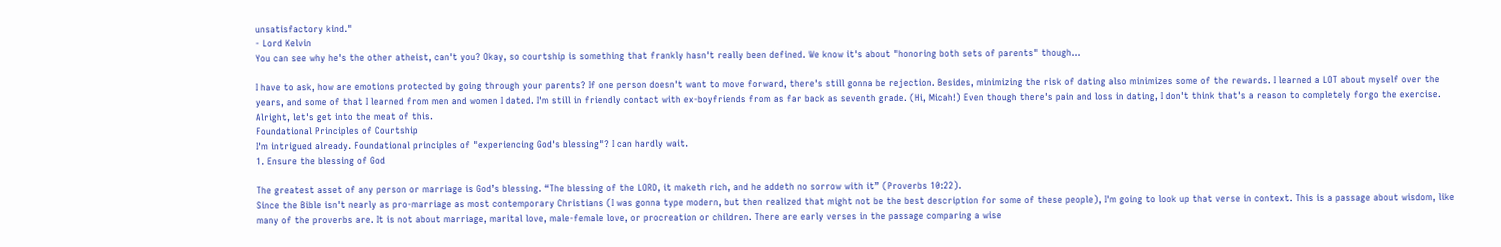unsatisfactory kind."
- Lord Kelvin
You can see why he's the other atheist, can't you? Okay, so courtship is something that frankly hasn't really been defined. We know it's about "honoring both sets of parents" though...

I have to ask, how are emotions protected by going through your parents? If one person doesn't want to move forward, there's still gonna be rejection. Besides, minimizing the risk of dating also minimizes some of the rewards. I learned a LOT about myself over the years, and some of that I learned from men and women I dated. I'm still in friendly contact with ex-boyfriends from as far back as seventh grade. (Hi, Micah!) Even though there's pain and loss in dating, I don't think that's a reason to completely forgo the exercise. Alright, let's get into the meat of this.
Foundational Principles of Courtship
I'm intrigued already. Foundational principles of "experiencing God's blessing"? I can hardly wait.
1. Ensure the blessing of God

The greatest asset of any person or marriage is God’s blessing. “The blessing of the LORD, it maketh rich, and he addeth no sorrow with it” (Proverbs 10:22).
Since the Bible isn't nearly as pro-marriage as most contemporary Christians (I was gonna type modern, but then realized that might not be the best description for some of these people), I'm going to look up that verse in context. This is a passage about wisdom, like many of the proverbs are. It is not about marriage, marital love, male-female love, or procreation or children. There are early verses in the passage comparing a wise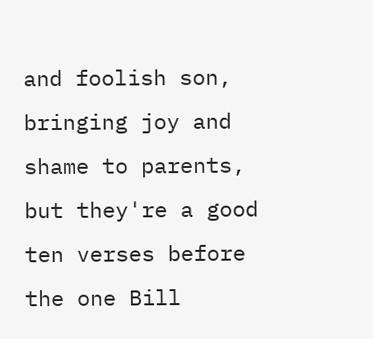and foolish son, bringing joy and shame to parents, but they're a good ten verses before the one Bill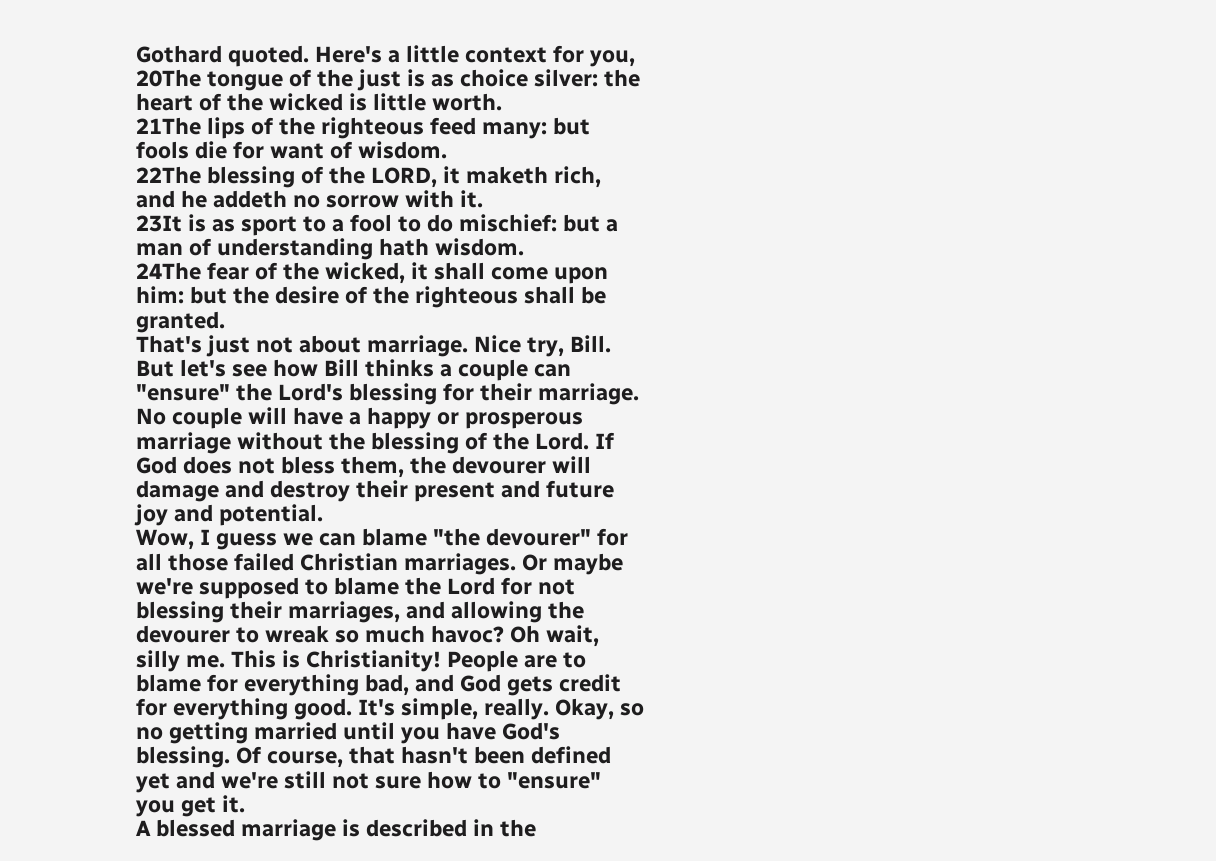Gothard quoted. Here's a little context for you,
20The tongue of the just is as choice silver: the heart of the wicked is little worth.
21The lips of the righteous feed many: but fools die for want of wisdom.
22The blessing of the LORD, it maketh rich, and he addeth no sorrow with it.
23It is as sport to a fool to do mischief: but a man of understanding hath wisdom.
24The fear of the wicked, it shall come upon him: but the desire of the righteous shall be granted.
That's just not about marriage. Nice try, Bill. But let's see how Bill thinks a couple can "ensure" the Lord's blessing for their marriage.
No couple will have a happy or prosperous marriage without the blessing of the Lord. If God does not bless them, the devourer will damage and destroy their present and future joy and potential.
Wow, I guess we can blame "the devourer" for all those failed Christian marriages. Or maybe we're supposed to blame the Lord for not blessing their marriages, and allowing the devourer to wreak so much havoc? Oh wait, silly me. This is Christianity! People are to blame for everything bad, and God gets credit for everything good. It's simple, really. Okay, so no getting married until you have God's blessing. Of course, that hasn't been defined yet and we're still not sure how to "ensure" you get it.
A blessed marriage is described in the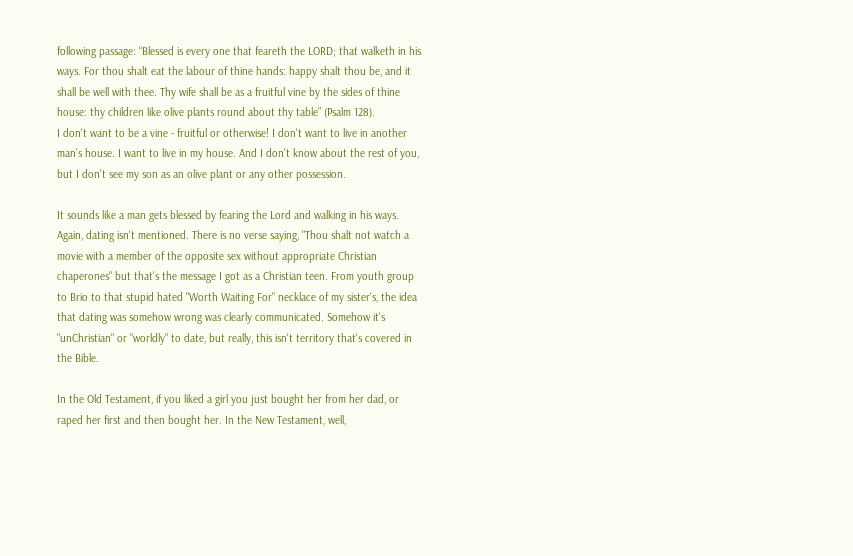following passage: “Blessed is every one that feareth the LORD; that walketh in his ways. For thou shalt eat the labour of thine hands: happy shalt thou be, and it shall be well with thee. Thy wife shall be as a fruitful vine by the sides of thine house: thy children like olive plants round about thy table” (Psalm 128).
I don't want to be a vine - fruitful or otherwise! I don't want to live in another man's house. I want to live in my house. And I don't know about the rest of you, but I don't see my son as an olive plant or any other possession.

It sounds like a man gets blessed by fearing the Lord and walking in his ways. Again, dating isn't mentioned. There is no verse saying, "Thou shalt not watch a movie with a member of the opposite sex without appropriate Christian chaperones" but that's the message I got as a Christian teen. From youth group to Brio to that stupid hated "Worth Waiting For" necklace of my sister's, the idea that dating was somehow wrong was clearly communicated. Somehow it's "unChristian" or "worldly" to date, but really, this isn't territory that's covered in the Bible.

In the Old Testament, if you liked a girl you just bought her from her dad, or raped her first and then bought her. In the New Testament, well,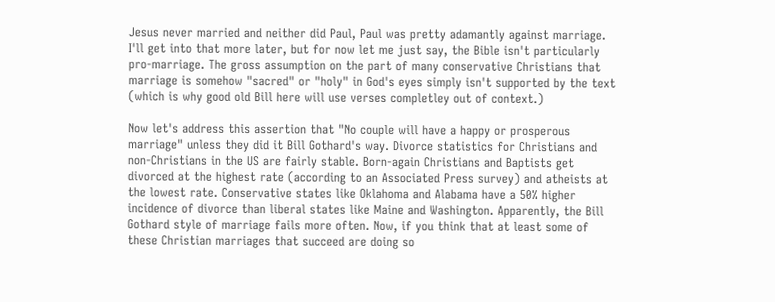Jesus never married and neither did Paul, Paul was pretty adamantly against marriage. I'll get into that more later, but for now let me just say, the Bible isn't particularly pro-marriage. The gross assumption on the part of many conservative Christians that marriage is somehow "sacred" or "holy" in God's eyes simply isn't supported by the text (which is why good old Bill here will use verses completley out of context.)

Now let's address this assertion that "No couple will have a happy or prosperous marriage" unless they did it Bill Gothard's way. Divorce statistics for Christians and non-Christians in the US are fairly stable. Born-again Christians and Baptists get divorced at the highest rate (according to an Associated Press survey) and atheists at the lowest rate. Conservative states like Oklahoma and Alabama have a 50% higher incidence of divorce than liberal states like Maine and Washington. Apparently, the Bill Gothard style of marriage fails more often. Now, if you think that at least some of these Christian marriages that succeed are doing so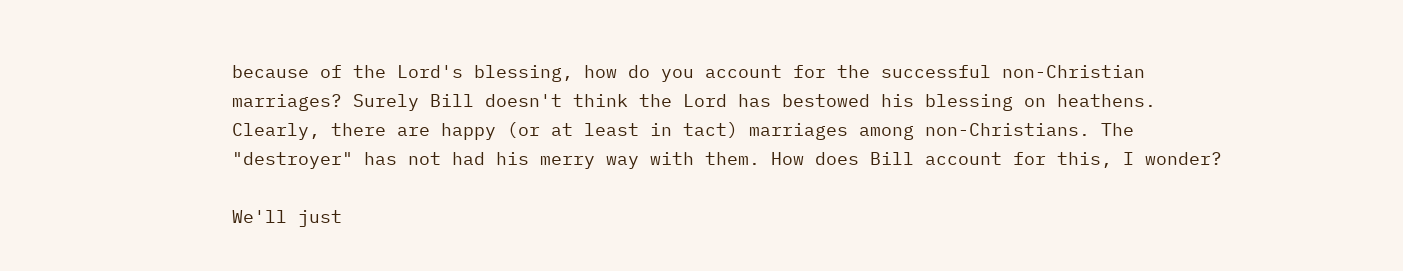because of the Lord's blessing, how do you account for the successful non-Christian marriages? Surely Bill doesn't think the Lord has bestowed his blessing on heathens. Clearly, there are happy (or at least in tact) marriages among non-Christians. The "destroyer" has not had his merry way with them. How does Bill account for this, I wonder?

We'll just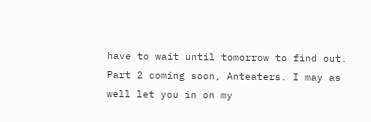have to wait until tomorrow to find out. Part 2 coming soon, Anteaters. I may as well let you in on my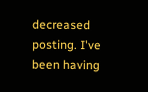decreased posting. I've been having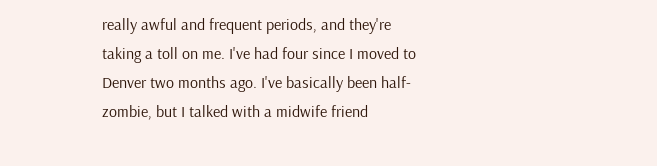really awful and frequent periods, and they're taking a toll on me. I've had four since I moved to Denver two months ago. I've basically been half-zombie, but I talked with a midwife friend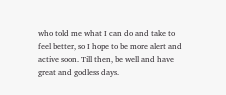who told me what I can do and take to feel better, so I hope to be more alert and active soon. Till then, be well and have great and godless days.